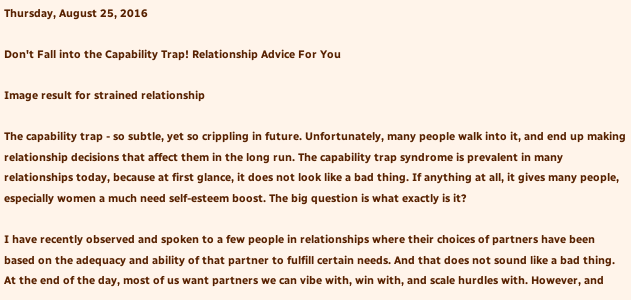Thursday, August 25, 2016

Don't Fall into the Capability Trap! Relationship Advice For You

Image result for strained relationship

The capability trap - so subtle, yet so crippling in future. Unfortunately, many people walk into it, and end up making relationship decisions that affect them in the long run. The capability trap syndrome is prevalent in many relationships today, because at first glance, it does not look like a bad thing. If anything at all, it gives many people, especially women a much need self-esteem boost. The big question is what exactly is it?

I have recently observed and spoken to a few people in relationships where their choices of partners have been based on the adequacy and ability of that partner to fulfill certain needs. And that does not sound like a bad thing. At the end of the day, most of us want partners we can vibe with, win with, and scale hurdles with. However, and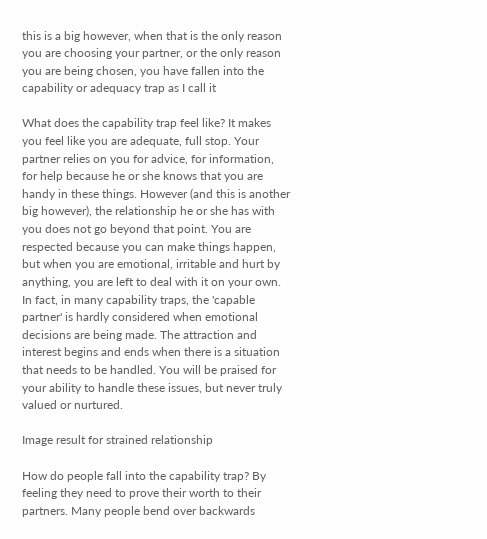this is a big however, when that is the only reason you are choosing your partner, or the only reason you are being chosen, you have fallen into the capability or adequacy trap as I call it

What does the capability trap feel like? It makes you feel like you are adequate, full stop. Your partner relies on you for advice, for information, for help because he or she knows that you are handy in these things. However (and this is another big however), the relationship he or she has with you does not go beyond that point. You are respected because you can make things happen, but when you are emotional, irritable and hurt by anything, you are left to deal with it on your own. In fact, in many capability traps, the 'capable partner' is hardly considered when emotional decisions are being made. The attraction and interest begins and ends when there is a situation that needs to be handled. You will be praised for your ability to handle these issues, but never truly valued or nurtured.

Image result for strained relationship

How do people fall into the capability trap? By feeling they need to prove their worth to their partners. Many people bend over backwards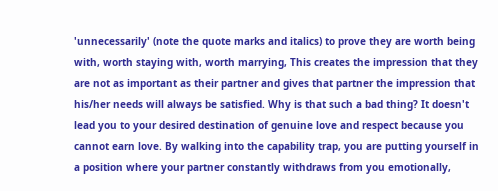'unnecessarily' (note the quote marks and italics) to prove they are worth being with, worth staying with, worth marrying, This creates the impression that they are not as important as their partner and gives that partner the impression that his/her needs will always be satisfied. Why is that such a bad thing? It doesn't lead you to your desired destination of genuine love and respect because you cannot earn love. By walking into the capability trap, you are putting yourself in a position where your partner constantly withdraws from you emotionally,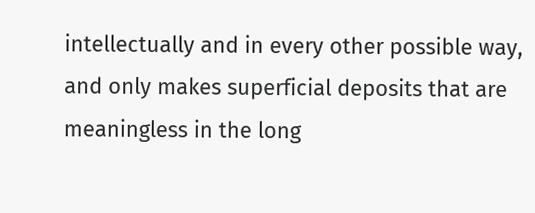intellectually and in every other possible way, and only makes superficial deposits that are meaningless in the long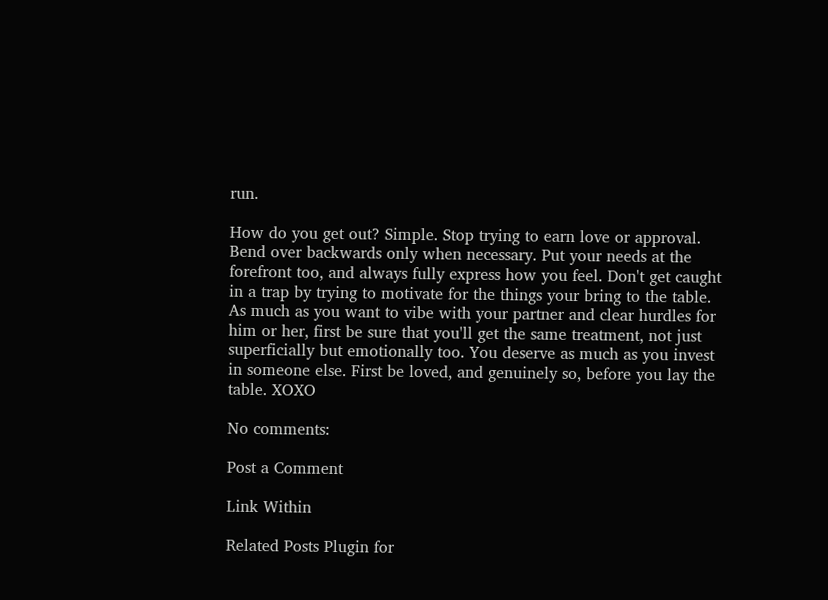run.

How do you get out? Simple. Stop trying to earn love or approval. Bend over backwards only when necessary. Put your needs at the forefront too, and always fully express how you feel. Don't get caught in a trap by trying to motivate for the things your bring to the table. As much as you want to vibe with your partner and clear hurdles for him or her, first be sure that you'll get the same treatment, not just superficially but emotionally too. You deserve as much as you invest in someone else. First be loved, and genuinely so, before you lay the table. XOXO

No comments:

Post a Comment

Link Within

Related Posts Plugin for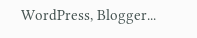WordPress, Blogger...